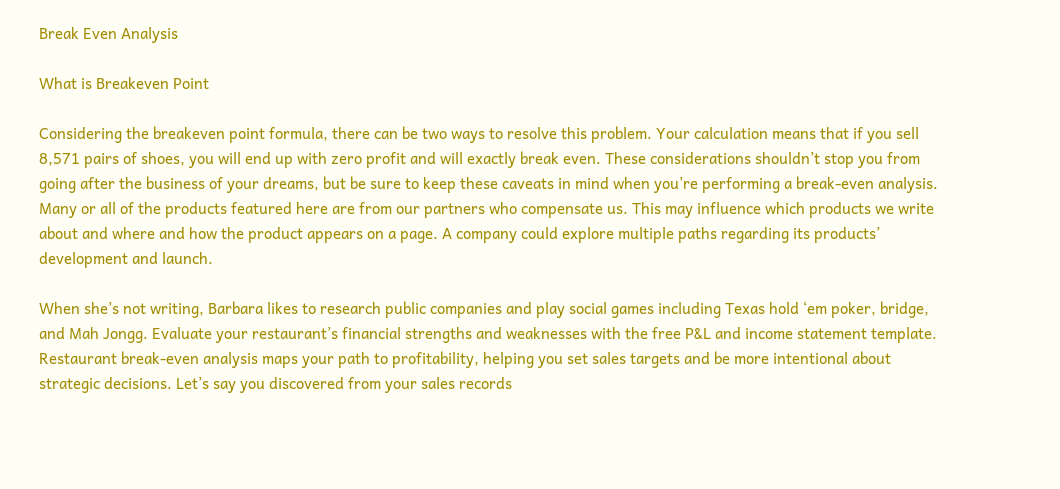Break Even Analysis

What is Breakeven Point

Considering the breakeven point formula, there can be two ways to resolve this problem. Your calculation means that if you sell 8,571 pairs of shoes, you will end up with zero profit and will exactly break even. These considerations shouldn’t stop you from going after the business of your dreams, but be sure to keep these caveats in mind when you’re performing a break-even analysis. Many or all of the products featured here are from our partners who compensate us. This may influence which products we write about and where and how the product appears on a page. A company could explore multiple paths regarding its products’ development and launch.

When she’s not writing, Barbara likes to research public companies and play social games including Texas hold ‘em poker, bridge, and Mah Jongg. Evaluate your restaurant’s financial strengths and weaknesses with the free P&L and income statement template. Restaurant break-even analysis maps your path to profitability, helping you set sales targets and be more intentional about strategic decisions. Let’s say you discovered from your sales records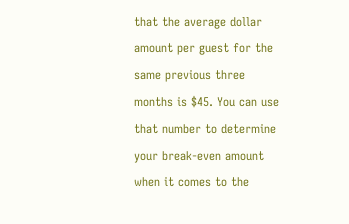that the average dollar amount per guest for the same previous three months is $45. You can use that number to determine your break-even amount when it comes to the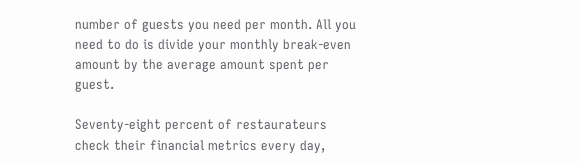number of guests you need per month. All you need to do is divide your monthly break-even amount by the average amount spent per guest.

Seventy-eight percent of restaurateurs check their financial metrics every day,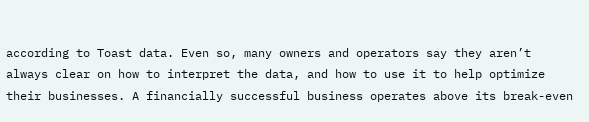according to Toast data. Even so, many owners and operators say they aren’t always clear on how to interpret the data, and how to use it to help optimize their businesses. A financially successful business operates above its break-even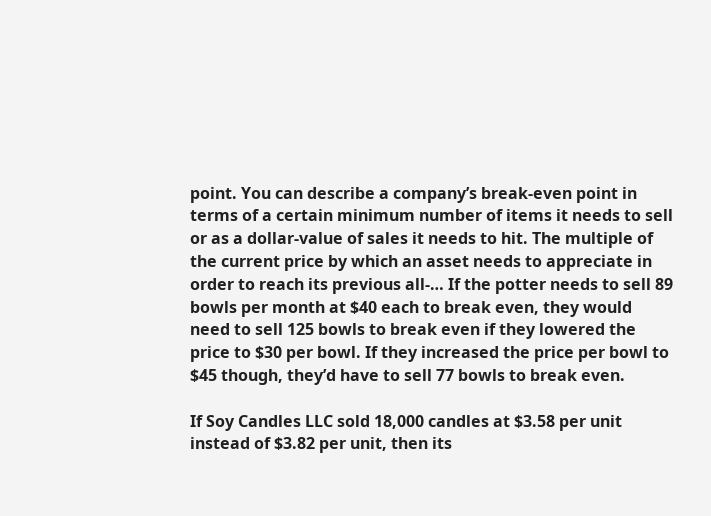point. You can describe a company’s break-even point in terms of a certain minimum number of items it needs to sell or as a dollar-value of sales it needs to hit. The multiple of the current price by which an asset needs to appreciate in order to reach its previous all-… If the potter needs to sell 89 bowls per month at $40 each to break even, they would need to sell 125 bowls to break even if they lowered the price to $30 per bowl. If they increased the price per bowl to $45 though, they’d have to sell 77 bowls to break even.

If Soy Candles LLC sold 18,000 candles at $3.58 per unit instead of $3.82 per unit, then its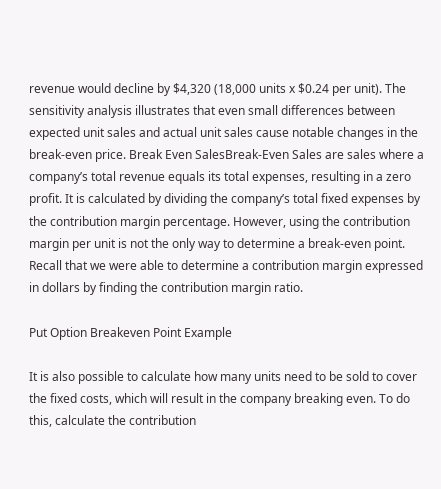revenue would decline by $4,320 (18,000 units x $0.24 per unit). The sensitivity analysis illustrates that even small differences between expected unit sales and actual unit sales cause notable changes in the break-even price. Break Even SalesBreak-Even Sales are sales where a company’s total revenue equals its total expenses, resulting in a zero profit. It is calculated by dividing the company’s total fixed expenses by the contribution margin percentage. However, using the contribution margin per unit is not the only way to determine a break-even point. Recall that we were able to determine a contribution margin expressed in dollars by finding the contribution margin ratio.

Put Option Breakeven Point Example

It is also possible to calculate how many units need to be sold to cover the fixed costs, which will result in the company breaking even. To do this, calculate the contribution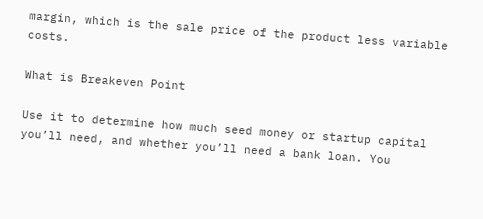margin, which is the sale price of the product less variable costs.

What is Breakeven Point

Use it to determine how much seed money or startup capital you’ll need, and whether you’ll need a bank loan. You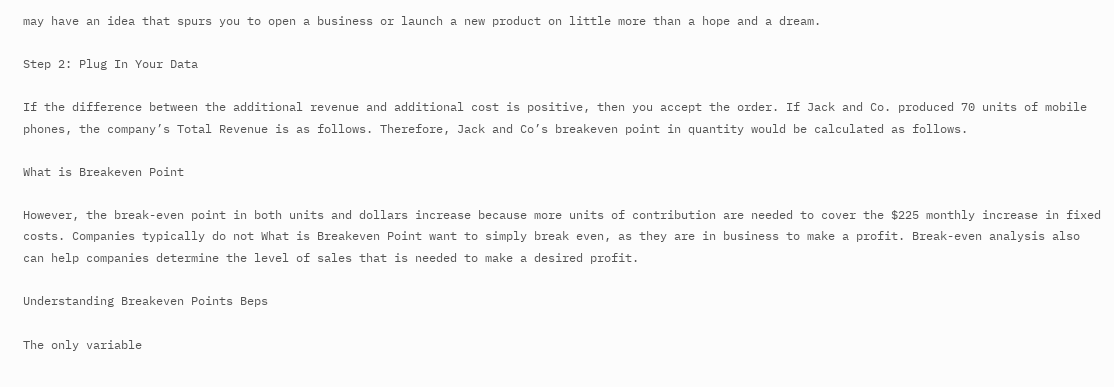may have an idea that spurs you to open a business or launch a new product on little more than a hope and a dream.

Step 2: Plug In Your Data

If the difference between the additional revenue and additional cost is positive, then you accept the order. If Jack and Co. produced 70 units of mobile phones, the company’s Total Revenue is as follows. Therefore, Jack and Co’s breakeven point in quantity would be calculated as follows.

What is Breakeven Point

However, the break-even point in both units and dollars increase because more units of contribution are needed to cover the $225 monthly increase in fixed costs. Companies typically do not What is Breakeven Point want to simply break even, as they are in business to make a profit. Break-even analysis also can help companies determine the level of sales that is needed to make a desired profit.

Understanding Breakeven Points Beps

The only variable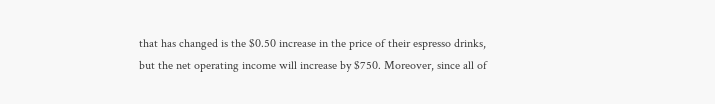that has changed is the $0.50 increase in the price of their espresso drinks, but the net operating income will increase by $750. Moreover, since all of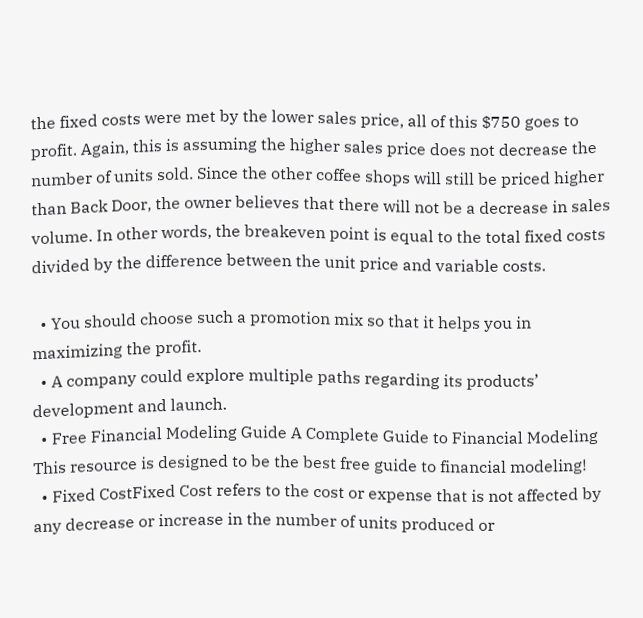the fixed costs were met by the lower sales price, all of this $750 goes to profit. Again, this is assuming the higher sales price does not decrease the number of units sold. Since the other coffee shops will still be priced higher than Back Door, the owner believes that there will not be a decrease in sales volume. In other words, the breakeven point is equal to the total fixed costs divided by the difference between the unit price and variable costs.

  • You should choose such a promotion mix so that it helps you in maximizing the profit.
  • A company could explore multiple paths regarding its products’ development and launch.
  • Free Financial Modeling Guide A Complete Guide to Financial Modeling This resource is designed to be the best free guide to financial modeling!
  • Fixed CostFixed Cost refers to the cost or expense that is not affected by any decrease or increase in the number of units produced or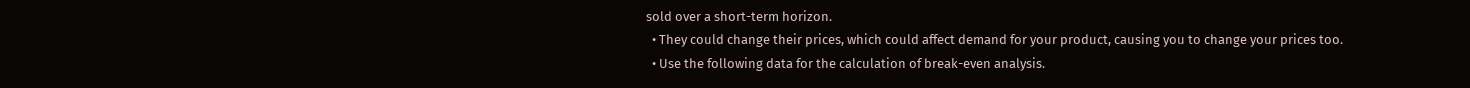sold over a short-term horizon.
  • They could change their prices, which could affect demand for your product, causing you to change your prices too.
  • Use the following data for the calculation of break-even analysis.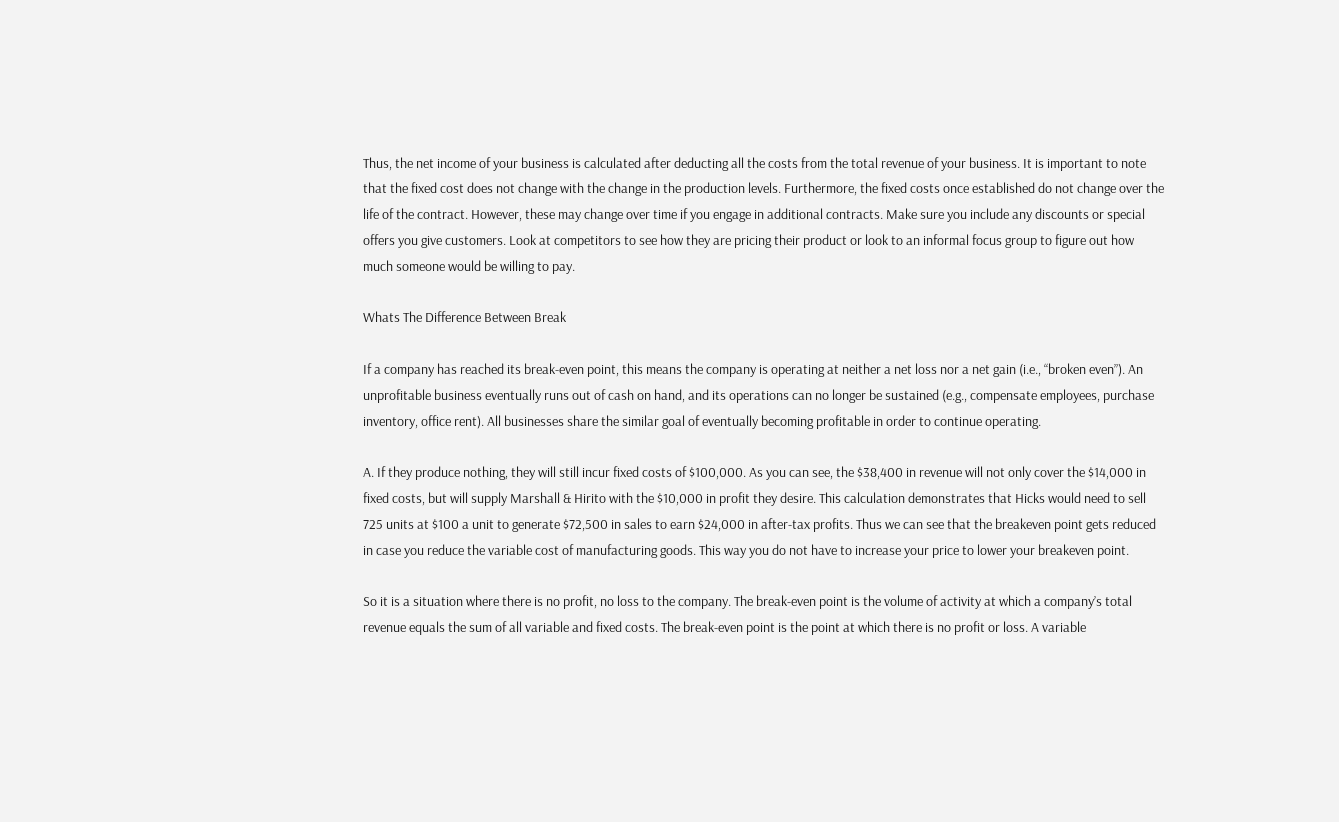Thus, the net income of your business is calculated after deducting all the costs from the total revenue of your business. It is important to note that the fixed cost does not change with the change in the production levels. Furthermore, the fixed costs once established do not change over the life of the contract. However, these may change over time if you engage in additional contracts. Make sure you include any discounts or special offers you give customers. Look at competitors to see how they are pricing their product or look to an informal focus group to figure out how much someone would be willing to pay.

Whats The Difference Between Break

If a company has reached its break-even point, this means the company is operating at neither a net loss nor a net gain (i.e., “broken even”). An unprofitable business eventually runs out of cash on hand, and its operations can no longer be sustained (e.g., compensate employees, purchase inventory, office rent). All businesses share the similar goal of eventually becoming profitable in order to continue operating.

A. If they produce nothing, they will still incur fixed costs of $100,000. As you can see, the $38,400 in revenue will not only cover the $14,000 in fixed costs, but will supply Marshall & Hirito with the $10,000 in profit they desire. This calculation demonstrates that Hicks would need to sell 725 units at $100 a unit to generate $72,500 in sales to earn $24,000 in after-tax profits. Thus we can see that the breakeven point gets reduced in case you reduce the variable cost of manufacturing goods. This way you do not have to increase your price to lower your breakeven point.

So it is a situation where there is no profit, no loss to the company. The break-even point is the volume of activity at which a company’s total revenue equals the sum of all variable and fixed costs. The break-even point is the point at which there is no profit or loss. A variable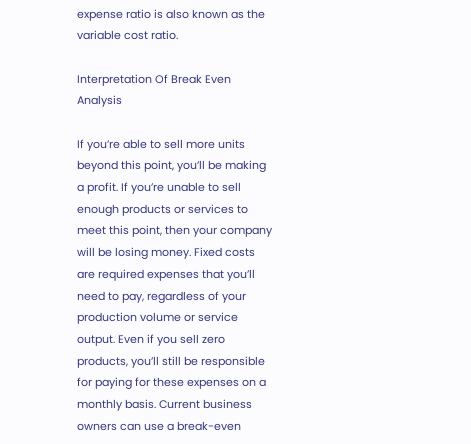expense ratio is also known as the variable cost ratio.

Interpretation Of Break Even Analysis

If you’re able to sell more units beyond this point, you’ll be making a profit. If you’re unable to sell enough products or services to meet this point, then your company will be losing money. Fixed costs are required expenses that you’ll need to pay, regardless of your production volume or service output. Even if you sell zero products, you’ll still be responsible for paying for these expenses on a monthly basis. Current business owners can use a break-even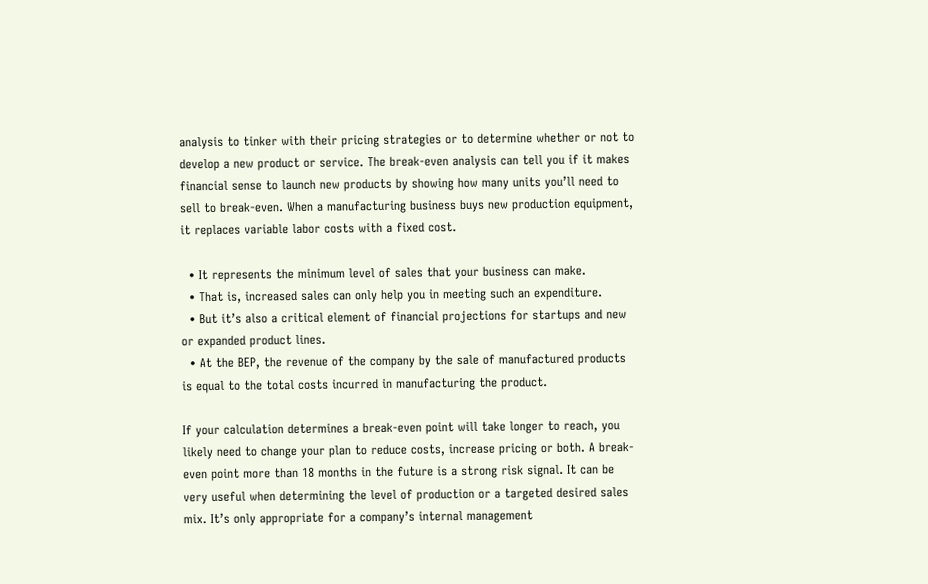analysis to tinker with their pricing strategies or to determine whether or not to develop a new product or service. The break-even analysis can tell you if it makes financial sense to launch new products by showing how many units you’ll need to sell to break-even. When a manufacturing business buys new production equipment, it replaces variable labor costs with a fixed cost.

  • It represents the minimum level of sales that your business can make.
  • That is, increased sales can only help you in meeting such an expenditure.
  • But it’s also a critical element of financial projections for startups and new or expanded product lines.
  • At the BEP, the revenue of the company by the sale of manufactured products is equal to the total costs incurred in manufacturing the product.

If your calculation determines a break-even point will take longer to reach, you likely need to change your plan to reduce costs, increase pricing or both. A break-even point more than 18 months in the future is a strong risk signal. It can be very useful when determining the level of production or a targeted desired sales mix. It’s only appropriate for a company’s internal management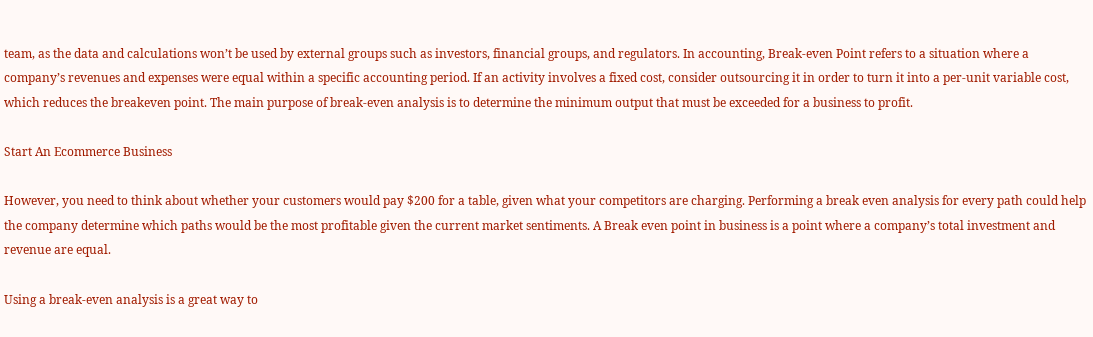team, as the data and calculations won’t be used by external groups such as investors, financial groups, and regulators. In accounting, Break-even Point refers to a situation where a company’s revenues and expenses were equal within a specific accounting period. If an activity involves a fixed cost, consider outsourcing it in order to turn it into a per-unit variable cost, which reduces the breakeven point. The main purpose of break-even analysis is to determine the minimum output that must be exceeded for a business to profit.

Start An Ecommerce Business

However, you need to think about whether your customers would pay $200 for a table, given what your competitors are charging. Performing a break even analysis for every path could help the company determine which paths would be the most profitable given the current market sentiments. A Break even point in business is a point where a company’s total investment and revenue are equal.

Using a break-even analysis is a great way to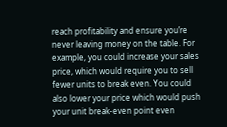reach profitability and ensure you’re never leaving money on the table. For example, you could increase your sales price, which would require you to sell fewer units to break even. You could also lower your price which would push your unit break-even point even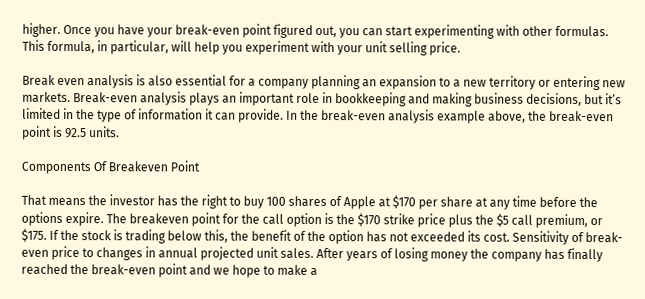higher. Once you have your break-even point figured out, you can start experimenting with other formulas. This formula, in particular, will help you experiment with your unit selling price.

Break even analysis is also essential for a company planning an expansion to a new territory or entering new markets. Break-even analysis plays an important role in bookkeeping and making business decisions, but it’s limited in the type of information it can provide. In the break-even analysis example above, the break-even point is 92.5 units.

Components Of Breakeven Point

That means the investor has the right to buy 100 shares of Apple at $170 per share at any time before the options expire. The breakeven point for the call option is the $170 strike price plus the $5 call premium, or $175. If the stock is trading below this, the benefit of the option has not exceeded its cost. Sensitivity of break-even price to changes in annual projected unit sales. After years of losing money the company has finally reached the break-even point and we hope to make a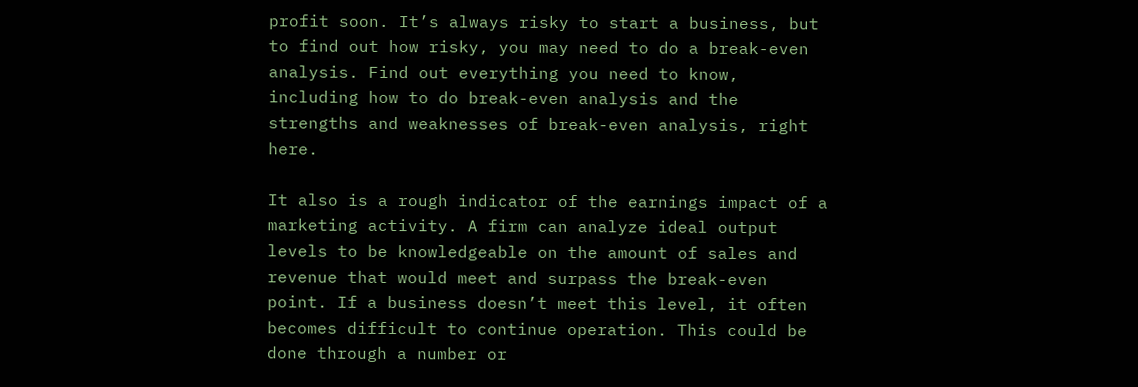profit soon. It’s always risky to start a business, but to find out how risky, you may need to do a break-even analysis. Find out everything you need to know, including how to do break-even analysis and the strengths and weaknesses of break-even analysis, right here.

It also is a rough indicator of the earnings impact of a marketing activity. A firm can analyze ideal output levels to be knowledgeable on the amount of sales and revenue that would meet and surpass the break-even point. If a business doesn’t meet this level, it often becomes difficult to continue operation. This could be done through a number or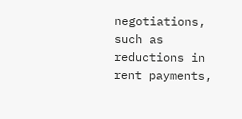negotiations, such as reductions in rent payments,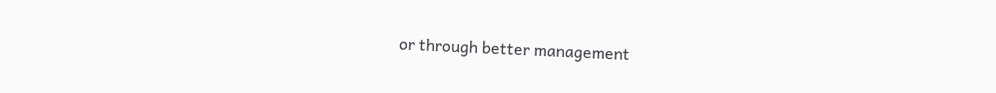or through better management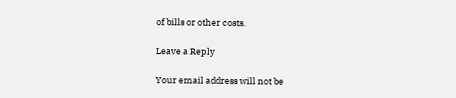of bills or other costs.

Leave a Reply

Your email address will not be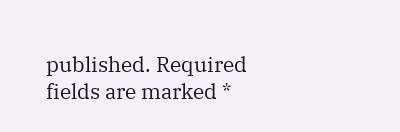published. Required fields are marked *